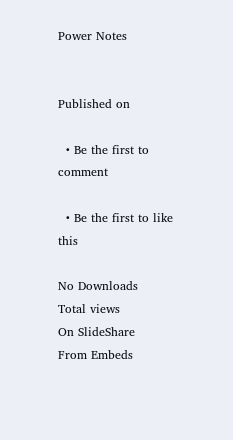Power Notes


Published on

  • Be the first to comment

  • Be the first to like this

No Downloads
Total views
On SlideShare
From Embeds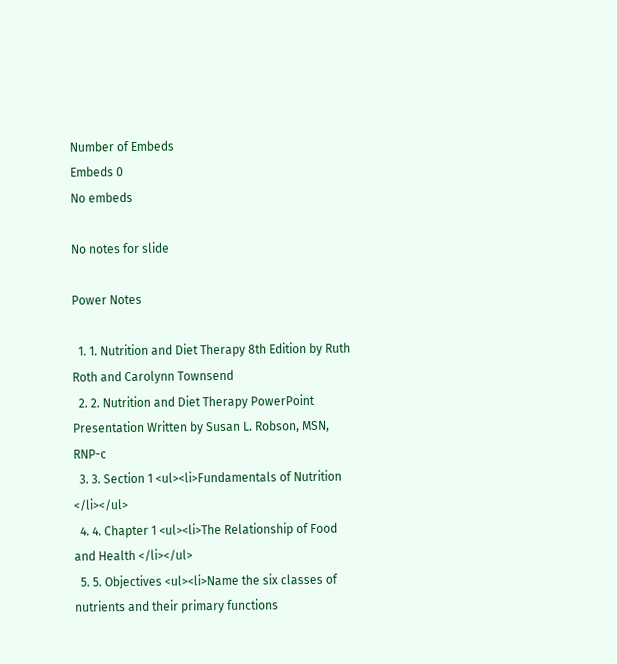Number of Embeds
Embeds 0
No embeds

No notes for slide

Power Notes

  1. 1. Nutrition and Diet Therapy 8th Edition by Ruth Roth and Carolynn Townsend
  2. 2. Nutrition and Diet Therapy PowerPoint Presentation Written by Susan L. Robson, MSN, RNP-c
  3. 3. Section 1 <ul><li>Fundamentals of Nutrition </li></ul>
  4. 4. Chapter 1 <ul><li>The Relationship of Food and Health </li></ul>
  5. 5. Objectives <ul><li>Name the six classes of nutrients and their primary functions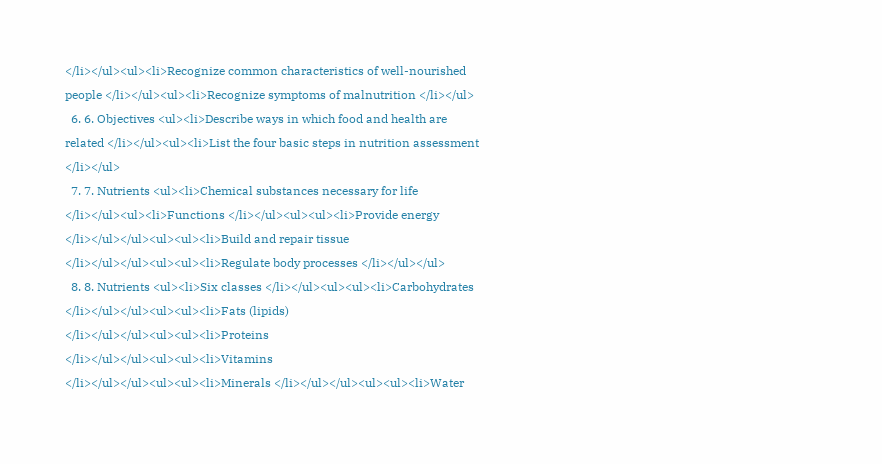</li></ul><ul><li>Recognize common characteristics of well-nourished people </li></ul><ul><li>Recognize symptoms of malnutrition </li></ul>
  6. 6. Objectives <ul><li>Describe ways in which food and health are related </li></ul><ul><li>List the four basic steps in nutrition assessment </li></ul>
  7. 7. Nutrients <ul><li>Chemical substances necessary for life </li></ul><ul><li>Functions </li></ul><ul><ul><li>Provide energy </li></ul></ul><ul><ul><li>Build and repair tissue </li></ul></ul><ul><ul><li>Regulate body processes </li></ul></ul>
  8. 8. Nutrients <ul><li>Six classes </li></ul><ul><ul><li>Carbohydrates </li></ul></ul><ul><ul><li>Fats (lipids) </li></ul></ul><ul><ul><li>Proteins </li></ul></ul><ul><ul><li>Vitamins </li></ul></ul><ul><ul><li>Minerals </li></ul></ul><ul><ul><li>Water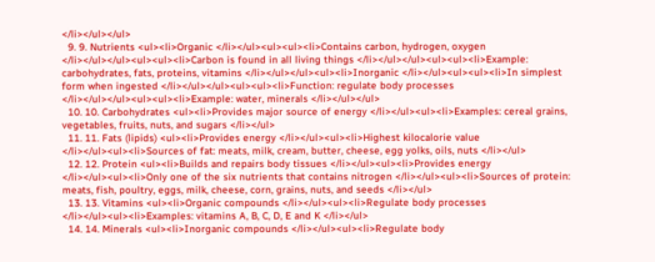</li></ul></ul>
  9. 9. Nutrients <ul><li>Organic </li></ul><ul><ul><li>Contains carbon, hydrogen, oxygen </li></ul></ul><ul><ul><li>Carbon is found in all living things </li></ul></ul><ul><ul><li>Example: carbohydrates, fats, proteins, vitamins </li></ul></ul><ul><li>Inorganic </li></ul><ul><ul><li>In simplest form when ingested </li></ul></ul><ul><ul><li>Function: regulate body processes </li></ul></ul><ul><ul><li>Example: water, minerals </li></ul></ul>
  10. 10. Carbohydrates <ul><li>Provides major source of energy </li></ul><ul><li>Examples: cereal grains, vegetables, fruits, nuts, and sugars </li></ul>
  11. 11. Fats (lipids) <ul><li>Provides energy </li></ul><ul><li>Highest kilocalorie value </li></ul><ul><li>Sources of fat: meats, milk, cream, butter, cheese, egg yolks, oils, nuts </li></ul>
  12. 12. Protein <ul><li>Builds and repairs body tissues </li></ul><ul><li>Provides energy </li></ul><ul><li>Only one of the six nutrients that contains nitrogen </li></ul><ul><li>Sources of protein: meats, fish, poultry, eggs, milk, cheese, corn, grains, nuts, and seeds </li></ul>
  13. 13. Vitamins <ul><li>Organic compounds </li></ul><ul><li>Regulate body processes </li></ul><ul><li>Examples: vitamins A, B, C, D, E and K </li></ul>
  14. 14. Minerals <ul><li>Inorganic compounds </li></ul><ul><li>Regulate body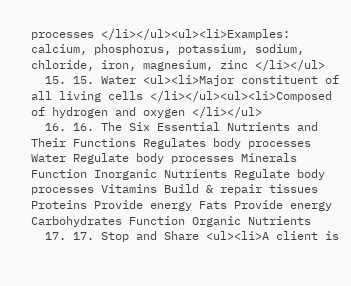processes </li></ul><ul><li>Examples: calcium, phosphorus, potassium, sodium, chloride, iron, magnesium, zinc </li></ul>
  15. 15. Water <ul><li>Major constituent of all living cells </li></ul><ul><li>Composed of hydrogen and oxygen </li></ul>
  16. 16. The Six Essential Nutrients and Their Functions Regulates body processes Water Regulate body processes Minerals Function Inorganic Nutrients Regulate body processes Vitamins Build & repair tissues Proteins Provide energy Fats Provide energy Carbohydrates Function Organic Nutrients
  17. 17. Stop and Share <ul><li>A client is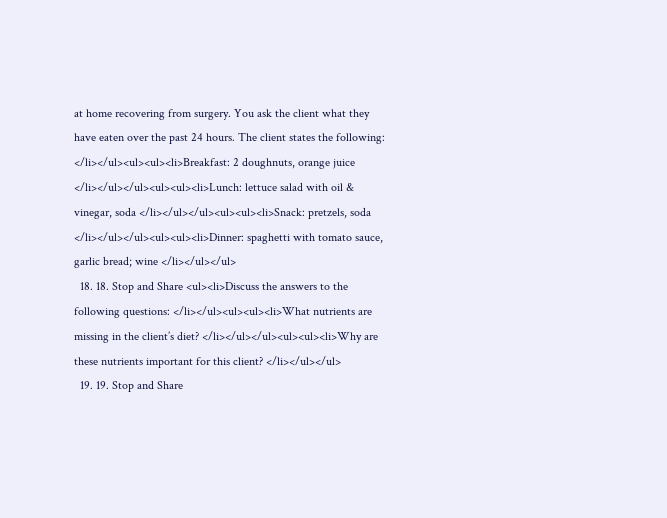at home recovering from surgery. You ask the client what they have eaten over the past 24 hours. The client states the following: </li></ul><ul><ul><li>Breakfast: 2 doughnuts, orange juice </li></ul></ul><ul><ul><li>Lunch: lettuce salad with oil & vinegar, soda </li></ul></ul><ul><ul><li>Snack: pretzels, soda </li></ul></ul><ul><ul><li>Dinner: spaghetti with tomato sauce, garlic bread; wine </li></ul></ul>
  18. 18. Stop and Share <ul><li>Discuss the answers to the following questions: </li></ul><ul><ul><li>What nutrients are missing in the client’s diet? </li></ul></ul><ul><ul><li>Why are these nutrients important for this client? </li></ul></ul>
  19. 19. Stop and Share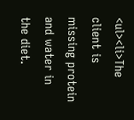<ul><li>The client is missing protein and water in the diet.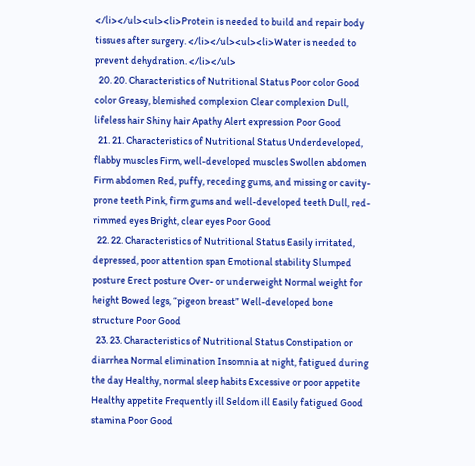</li></ul><ul><li>Protein is needed to build and repair body tissues after surgery. </li></ul><ul><li>Water is needed to prevent dehydration. </li></ul>
  20. 20. Characteristics of Nutritional Status Poor color Good color Greasy, blemished complexion Clear complexion Dull, lifeless hair Shiny hair Apathy Alert expression Poor Good
  21. 21. Characteristics of Nutritional Status Underdeveloped, flabby muscles Firm, well-developed muscles Swollen abdomen Firm abdomen Red, puffy, receding gums, and missing or cavity-prone teeth Pink, firm gums and well-developed teeth Dull, red-rimmed eyes Bright, clear eyes Poor Good
  22. 22. Characteristics of Nutritional Status Easily irritated, depressed, poor attention span Emotional stability Slumped posture Erect posture Over- or underweight Normal weight for height Bowed legs, “pigeon breast” Well-developed bone structure Poor Good
  23. 23. Characteristics of Nutritional Status Constipation or diarrhea Normal elimination Insomnia at night, fatigued during the day Healthy, normal sleep habits Excessive or poor appetite Healthy appetite Frequently ill Seldom ill Easily fatigued Good stamina Poor Good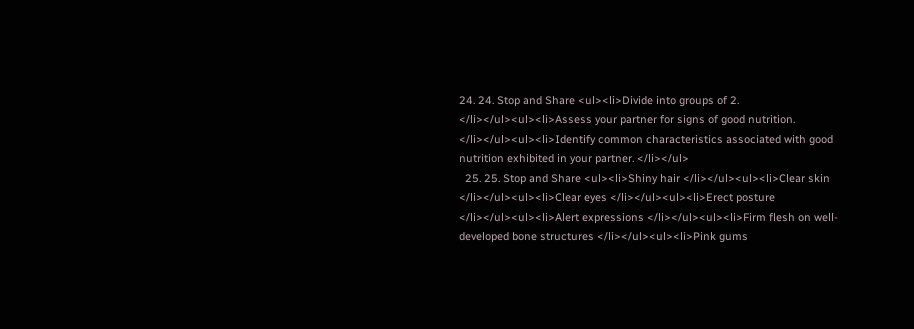24. 24. Stop and Share <ul><li>Divide into groups of 2. </li></ul><ul><li>Assess your partner for signs of good nutrition. </li></ul><ul><li>Identify common characteristics associated with good nutrition exhibited in your partner. </li></ul>
  25. 25. Stop and Share <ul><li>Shiny hair </li></ul><ul><li>Clear skin </li></ul><ul><li>Clear eyes </li></ul><ul><li>Erect posture </li></ul><ul><li>Alert expressions </li></ul><ul><li>Firm flesh on well-developed bone structures </li></ul><ul><li>Pink gums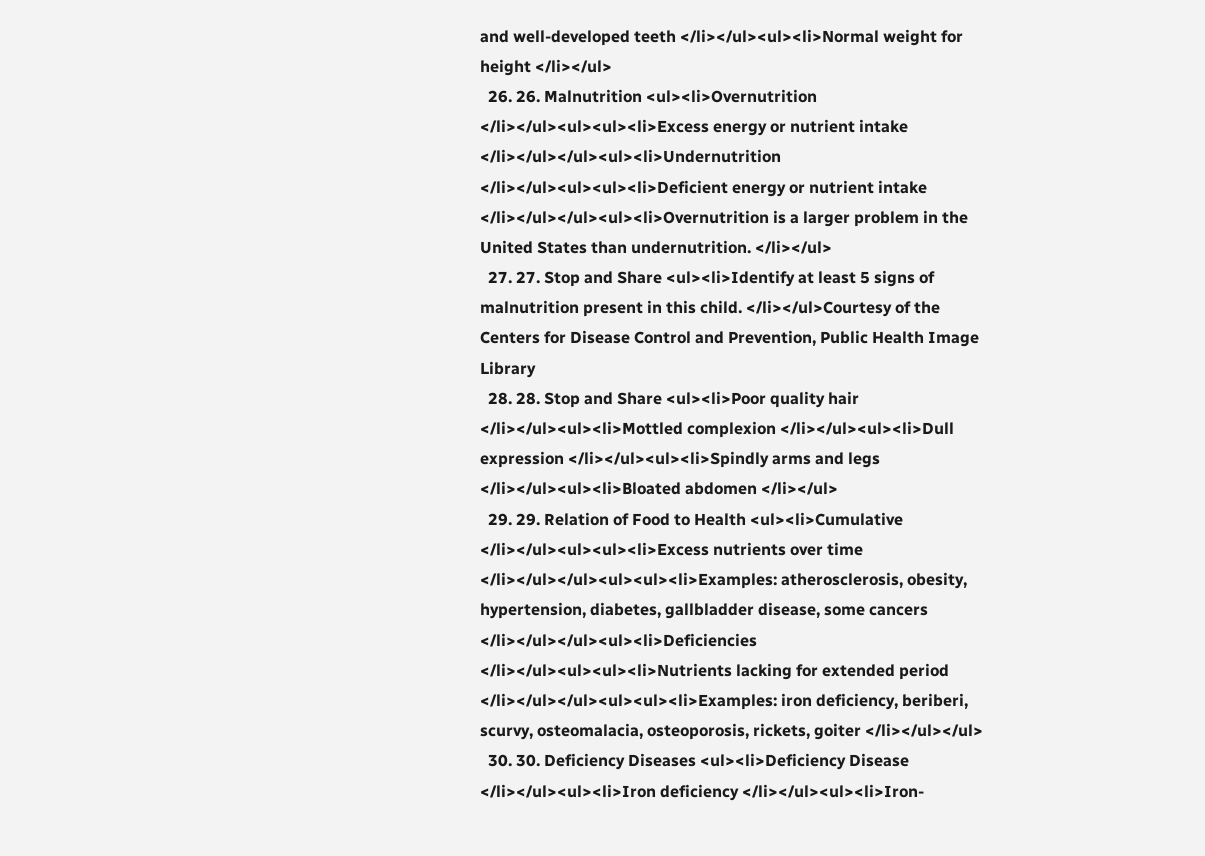and well-developed teeth </li></ul><ul><li>Normal weight for height </li></ul>
  26. 26. Malnutrition <ul><li>Overnutrition </li></ul><ul><ul><li>Excess energy or nutrient intake </li></ul></ul><ul><li>Undernutrition </li></ul><ul><ul><li>Deficient energy or nutrient intake </li></ul></ul><ul><li>Overnutrition is a larger problem in the United States than undernutrition. </li></ul>
  27. 27. Stop and Share <ul><li>Identify at least 5 signs of malnutrition present in this child. </li></ul>Courtesy of the Centers for Disease Control and Prevention, Public Health Image Library
  28. 28. Stop and Share <ul><li>Poor quality hair </li></ul><ul><li>Mottled complexion </li></ul><ul><li>Dull expression </li></ul><ul><li>Spindly arms and legs </li></ul><ul><li>Bloated abdomen </li></ul>
  29. 29. Relation of Food to Health <ul><li>Cumulative </li></ul><ul><ul><li>Excess nutrients over time </li></ul></ul><ul><ul><li>Examples: atherosclerosis, obesity, hypertension, diabetes, gallbladder disease, some cancers </li></ul></ul><ul><li>Deficiencies </li></ul><ul><ul><li>Nutrients lacking for extended period </li></ul></ul><ul><ul><li>Examples: iron deficiency, beriberi, scurvy, osteomalacia, osteoporosis, rickets, goiter </li></ul></ul>
  30. 30. Deficiency Diseases <ul><li>Deficiency Disease </li></ul><ul><li>Iron deficiency </li></ul><ul><li>Iron-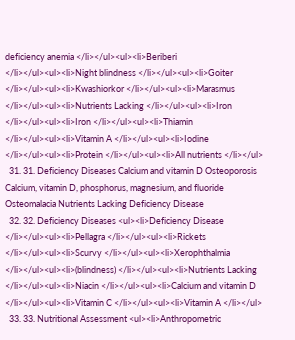deficiency anemia </li></ul><ul><li>Beriberi </li></ul><ul><li>Night blindness </li></ul><ul><li>Goiter </li></ul><ul><li>Kwashiorkor </li></ul><ul><li>Marasmus </li></ul><ul><li>Nutrients Lacking </li></ul><ul><li>Iron </li></ul><ul><li>Iron </li></ul><ul><li>Thiamin </li></ul><ul><li>Vitamin A </li></ul><ul><li>Iodine </li></ul><ul><li>Protein </li></ul><ul><li>All nutrients </li></ul>
  31. 31. Deficiency Diseases Calcium and vitamin D Osteoporosis Calcium, vitamin D, phosphorus, magnesium, and fluoride Osteomalacia Nutrients Lacking Deficiency Disease
  32. 32. Deficiency Diseases <ul><li>Deficiency Disease </li></ul><ul><li>Pellagra </li></ul><ul><li>Rickets </li></ul><ul><li>Scurvy </li></ul><ul><li>Xerophthalmia </li></ul><ul><li>(blindness) </li></ul><ul><li>Nutrients Lacking </li></ul><ul><li>Niacin </li></ul><ul><li>Calcium and vitamin D </li></ul><ul><li>Vitamin C </li></ul><ul><li>Vitamin A </li></ul>
  33. 33. Nutritional Assessment <ul><li>Anthropometric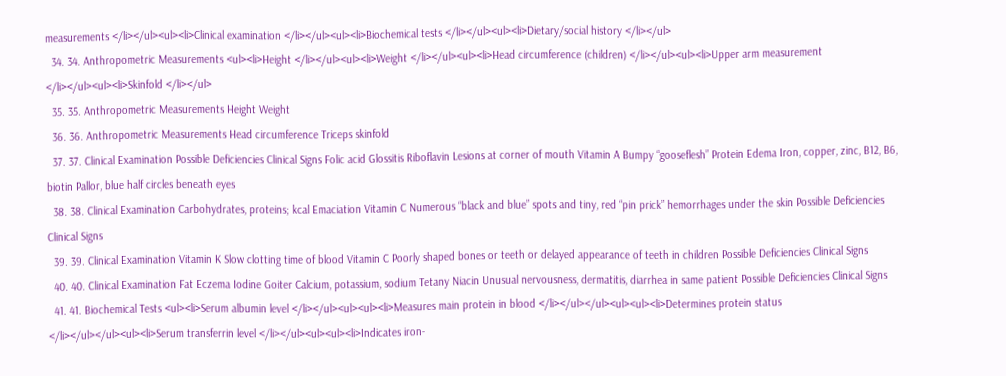measurements </li></ul><ul><li>Clinical examination </li></ul><ul><li>Biochemical tests </li></ul><ul><li>Dietary/social history </li></ul>
  34. 34. Anthropometric Measurements <ul><li>Height </li></ul><ul><li>Weight </li></ul><ul><li>Head circumference (children) </li></ul><ul><li>Upper arm measurement </li></ul><ul><li>Skinfold </li></ul>
  35. 35. Anthropometric Measurements Height Weight
  36. 36. Anthropometric Measurements Head circumference Triceps skinfold
  37. 37. Clinical Examination Possible Deficiencies Clinical Signs Folic acid Glossitis Riboflavin Lesions at corner of mouth Vitamin A Bumpy “gooseflesh” Protein Edema Iron, copper, zinc, B12, B6, biotin Pallor, blue half circles beneath eyes
  38. 38. Clinical Examination Carbohydrates, proteins; kcal Emaciation Vitamin C Numerous “black and blue” spots and tiny, red “pin prick” hemorrhages under the skin Possible Deficiencies Clinical Signs
  39. 39. Clinical Examination Vitamin K Slow clotting time of blood Vitamin C Poorly shaped bones or teeth or delayed appearance of teeth in children Possible Deficiencies Clinical Signs
  40. 40. Clinical Examination Fat Eczema Iodine Goiter Calcium, potassium, sodium Tetany Niacin Unusual nervousness, dermatitis, diarrhea in same patient Possible Deficiencies Clinical Signs
  41. 41. Biochemical Tests <ul><li>Serum albumin level </li></ul><ul><ul><li>Measures main protein in blood </li></ul></ul><ul><ul><li>Determines protein status </li></ul></ul><ul><li>Serum transferrin level </li></ul><ul><ul><li>Indicates iron-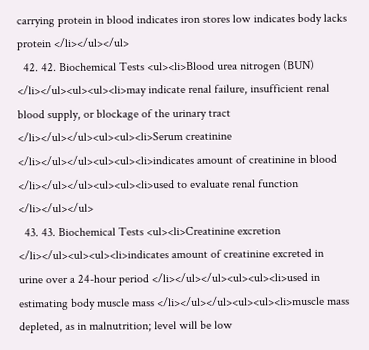carrying protein in blood indicates iron stores low indicates body lacks protein </li></ul></ul>
  42. 42. Biochemical Tests <ul><li>Blood urea nitrogen (BUN) </li></ul><ul><ul><li>may indicate renal failure, insufficient renal blood supply, or blockage of the urinary tract </li></ul></ul><ul><ul><li>Serum creatinine </li></ul></ul><ul><ul><li>indicates amount of creatinine in blood </li></ul></ul><ul><ul><li>used to evaluate renal function </li></ul></ul>
  43. 43. Biochemical Tests <ul><li>Creatinine excretion </li></ul><ul><ul><li>indicates amount of creatinine excreted in urine over a 24-hour period </li></ul></ul><ul><ul><li>used in estimating body muscle mass </li></ul></ul><ul><ul><li>muscle mass depleted, as in malnutrition; level will be low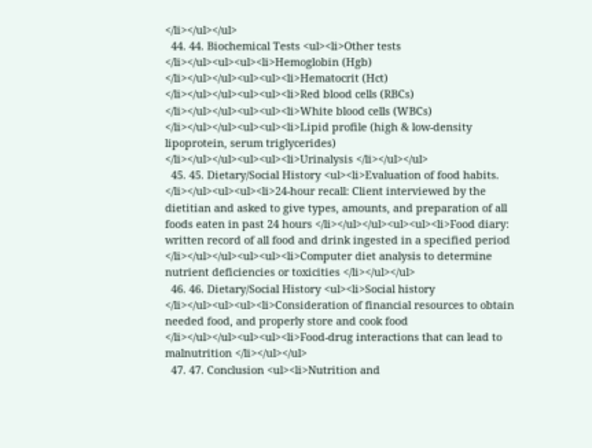</li></ul></ul>
  44. 44. Biochemical Tests <ul><li>Other tests </li></ul><ul><ul><li>Hemoglobin (Hgb) </li></ul></ul><ul><ul><li>Hematocrit (Hct) </li></ul></ul><ul><ul><li>Red blood cells (RBCs) </li></ul></ul><ul><ul><li>White blood cells (WBCs) </li></ul></ul><ul><ul><li>Lipid profile (high & low-density lipoprotein, serum triglycerides) </li></ul></ul><ul><ul><li>Urinalysis </li></ul></ul>
  45. 45. Dietary/Social History <ul><li>Evaluation of food habits. </li></ul><ul><ul><li>24-hour recall: Client interviewed by the dietitian and asked to give types, amounts, and preparation of all foods eaten in past 24 hours </li></ul></ul><ul><ul><li>Food diary: written record of all food and drink ingested in a specified period </li></ul></ul><ul><ul><li>Computer diet analysis to determine nutrient deficiencies or toxicities </li></ul></ul>
  46. 46. Dietary/Social History <ul><li>Social history </li></ul><ul><ul><li>Consideration of financial resources to obtain needed food, and properly store and cook food </li></ul></ul><ul><ul><li>Food-drug interactions that can lead to malnutrition </li></ul></ul>
  47. 47. Conclusion <ul><li>Nutrition and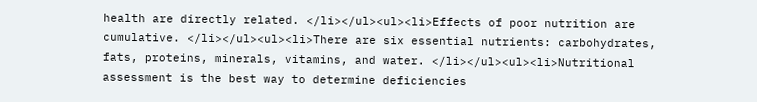health are directly related. </li></ul><ul><li>Effects of poor nutrition are cumulative. </li></ul><ul><li>There are six essential nutrients: carbohydrates, fats, proteins, minerals, vitamins, and water. </li></ul><ul><li>Nutritional assessment is the best way to determine deficiencies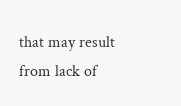that may result from lack of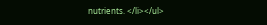nutrients. </li></ul>